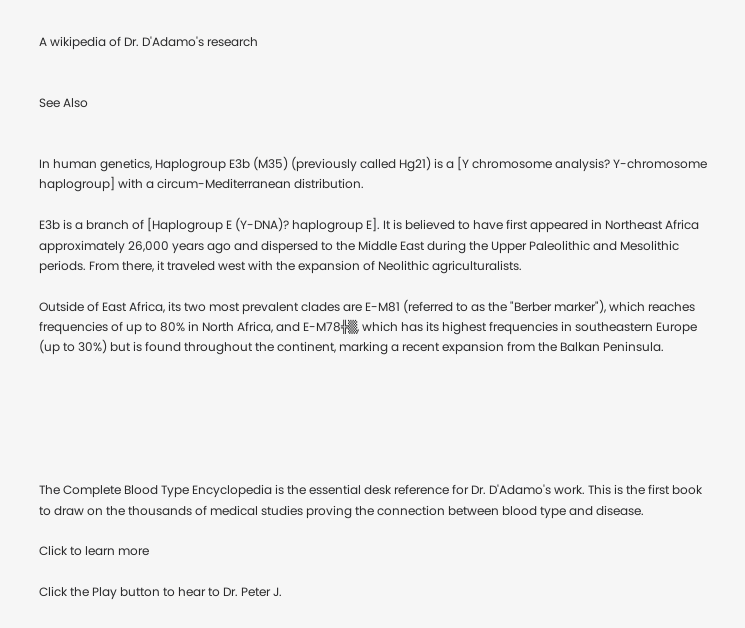A wikipedia of Dr. D'Adamo's research


See Also


In human genetics, Haplogroup E3b (M35) (previously called Hg21) is a [Y chromosome analysis? Y-chromosome haplogroup] with a circum-Mediterranean distribution.

E3b is a branch of [Haplogroup E (Y-DNA)? haplogroup E]. It is believed to have first appeared in Northeast Africa approximately 26,000 years ago and dispersed to the Middle East during the Upper Paleolithic and Mesolithic periods. From there, it traveled west with the expansion of Neolithic agriculturalists.

Outside of East Africa, its two most prevalent clades are E-M81 (referred to as the "Berber marker"), which reaches frequencies of up to 80% in North Africa, and E-M78╬▒, which has its highest frequencies in southeastern Europe (up to 30%) but is found throughout the continent, marking a recent expansion from the Balkan Peninsula.






The Complete Blood Type Encyclopedia is the essential desk reference for Dr. D'Adamo's work. This is the first book to draw on the thousands of medical studies proving the connection between blood type and disease.

Click to learn more

Click the Play button to hear to Dr. Peter J.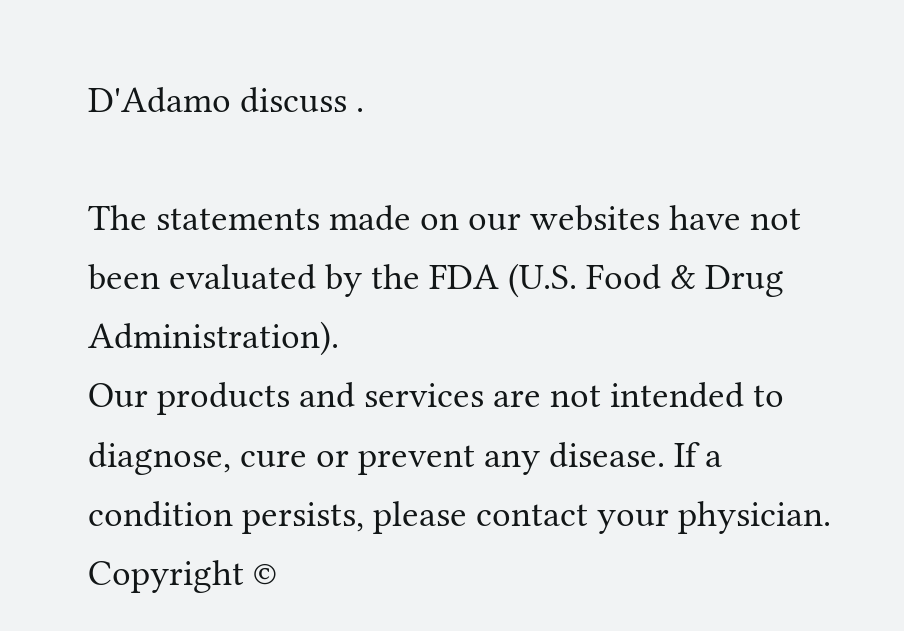D'Adamo discuss .

The statements made on our websites have not been evaluated by the FDA (U.S. Food & Drug Administration).
Our products and services are not intended to diagnose, cure or prevent any disease. If a condition persists, please contact your physician.
Copyright ©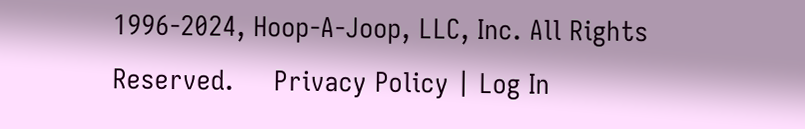1996-2024, Hoop-A-Joop, LLC, Inc. All Rights Reserved.     Privacy Policy | Log In